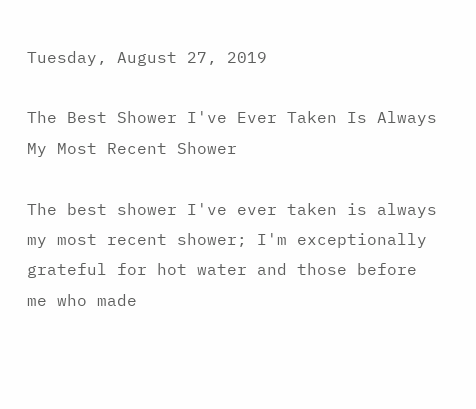Tuesday, August 27, 2019

The Best Shower I've Ever Taken Is Always My Most Recent Shower

The best shower I've ever taken is always my most recent shower; I'm exceptionally grateful for hot water and those before me who made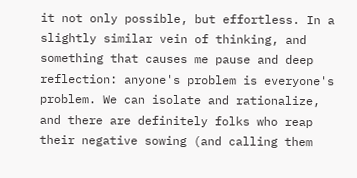it not only possible, but effortless. In a slightly similar vein of thinking, and something that causes me pause and deep reflection: anyone's problem is everyone's problem. We can isolate and rationalize, and there are definitely folks who reap their negative sowing (and calling them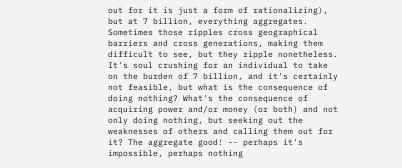out for it is just a form of rationalizing), but at 7 billion, everything aggregates. Sometimes those ripples cross geographical barriers and cross generations, making them difficult to see, but they ripple nonetheless. It's soul crushing for an individual to take on the burden of 7 billion, and it's certainly not feasible, but what is the consequence of doing nothing? What's the consequence of acquiring power and/or money (or both) and not only doing nothing, but seeking out the weaknesses of others and calling them out for it? The aggregate good! -- perhaps it's impossible, perhaps nothing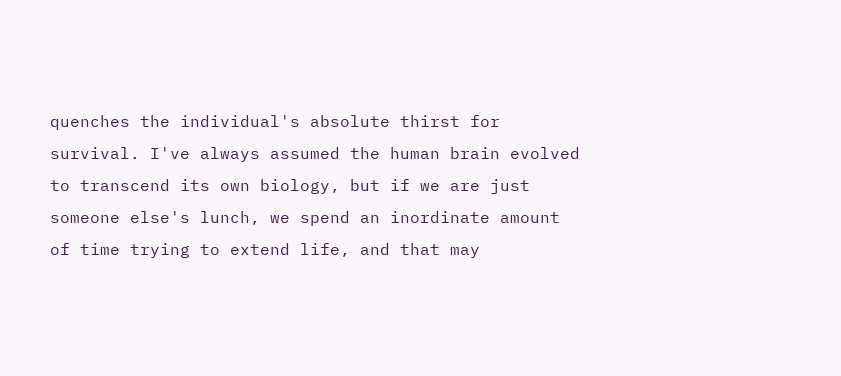quenches the individual's absolute thirst for survival. I've always assumed the human brain evolved to transcend its own biology, but if we are just someone else's lunch, we spend an inordinate amount of time trying to extend life, and that may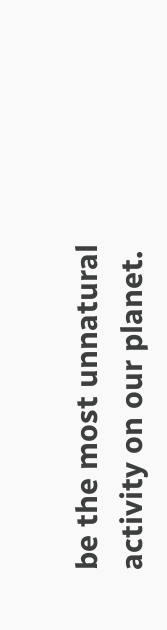be the most unnatural activity on our planet.